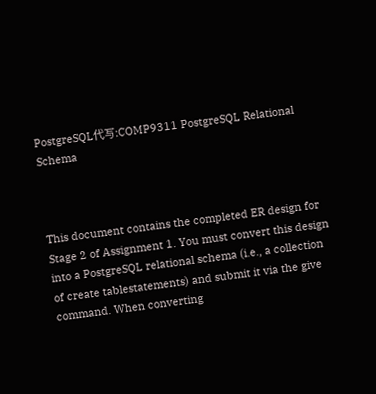PostgreSQL代写:COMP9311 PostgreSQL Relational Schema



This document contains the completed ER design for Stage 2 of Assignment 1. You must convert this design into a PostgreSQL relational schema (i.e., a collection of create tablestatements) and submit it via the give command. When converting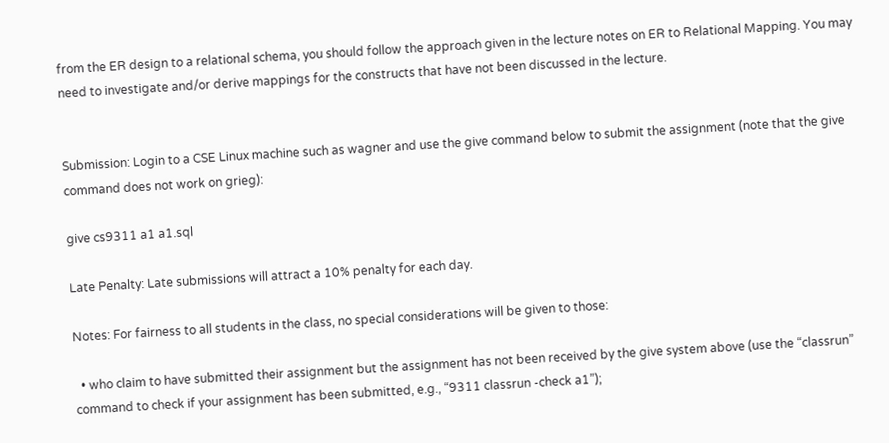from the ER design to a relational schema, you should follow the approach given in the lecture notes on ER to Relational Mapping. You may need to investigate and/or derive mappings for the constructs that have not been discussed in the lecture.


Submission: Login to a CSE Linux machine such as wagner and use the give command below to submit the assignment (note that the give command does not work on grieg):

give cs9311 a1 a1.sql

Late Penalty: Late submissions will attract a 10% penalty for each day.

Notes: For fairness to all students in the class, no special considerations will be given to those:

  • who claim to have submitted their assignment but the assignment has not been received by the give system above (use the “classrun” command to check if your assignment has been submitted, e.g., “9311 classrun -check a1”);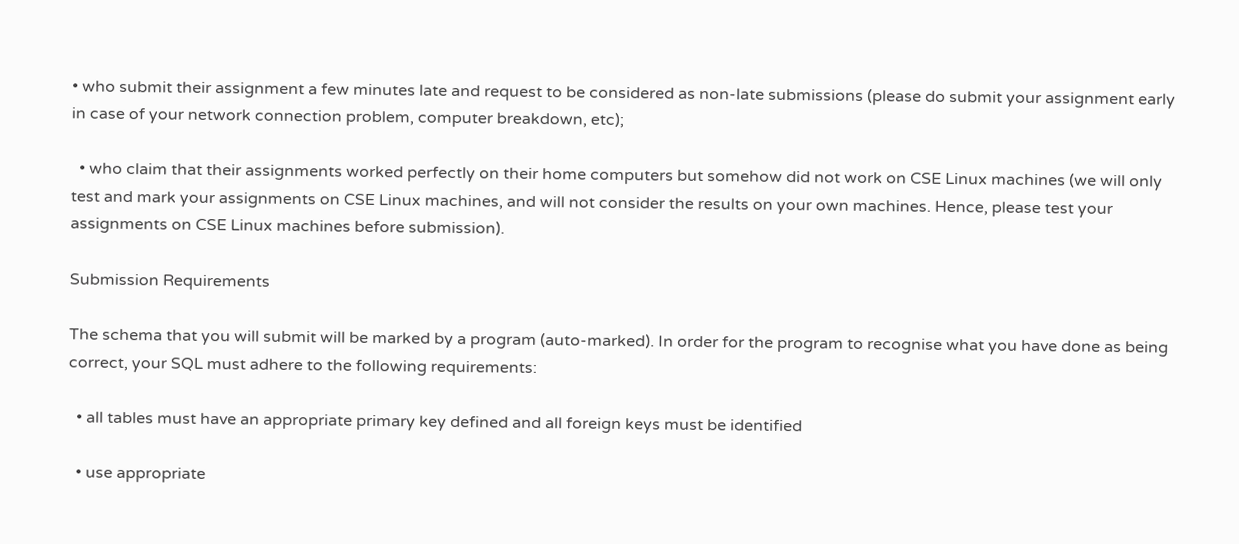• who submit their assignment a few minutes late and request to be considered as non-late submissions (please do submit your assignment early in case of your network connection problem, computer breakdown, etc);

  • who claim that their assignments worked perfectly on their home computers but somehow did not work on CSE Linux machines (we will only test and mark your assignments on CSE Linux machines, and will not consider the results on your own machines. Hence, please test your assignments on CSE Linux machines before submission).

Submission Requirements

The schema that you will submit will be marked by a program (auto-marked). In order for the program to recognise what you have done as being correct, your SQL must adhere to the following requirements:

  • all tables must have an appropriate primary key defined and all foreign keys must be identified

  • use appropriate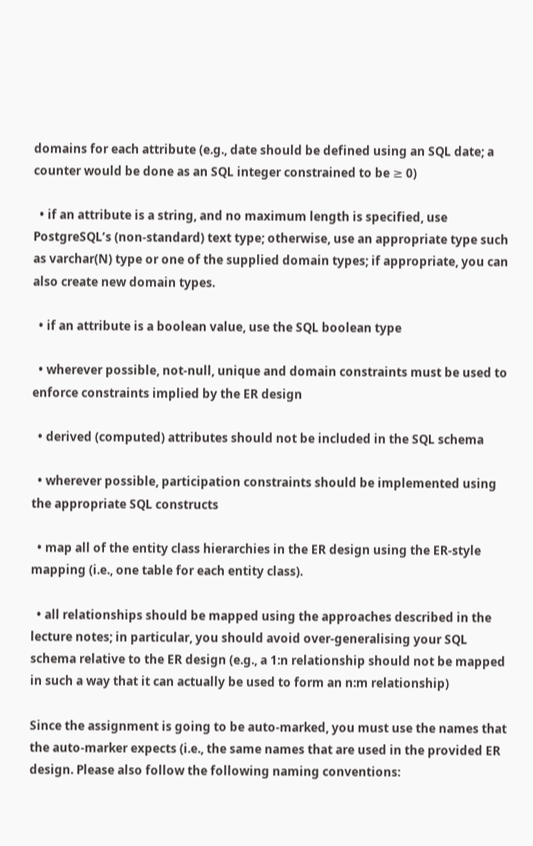domains for each attribute (e.g., date should be defined using an SQL date; a counter would be done as an SQL integer constrained to be ≥ 0)

  • if an attribute is a string, and no maximum length is specified, use PostgreSQL’s (non-standard) text type; otherwise, use an appropriate type such as varchar(N) type or one of the supplied domain types; if appropriate, you can also create new domain types.

  • if an attribute is a boolean value, use the SQL boolean type

  • wherever possible, not-null, unique and domain constraints must be used to enforce constraints implied by the ER design

  • derived (computed) attributes should not be included in the SQL schema

  • wherever possible, participation constraints should be implemented using the appropriate SQL constructs

  • map all of the entity class hierarchies in the ER design using the ER-style mapping (i.e., one table for each entity class).

  • all relationships should be mapped using the approaches described in the lecture notes; in particular, you should avoid over-generalising your SQL schema relative to the ER design (e.g., a 1:n relationship should not be mapped in such a way that it can actually be used to form an n:m relationship)

Since the assignment is going to be auto-marked, you must use the names that the auto-marker expects (i.e., the same names that are used in the provided ER design. Please also follow the following naming conventions: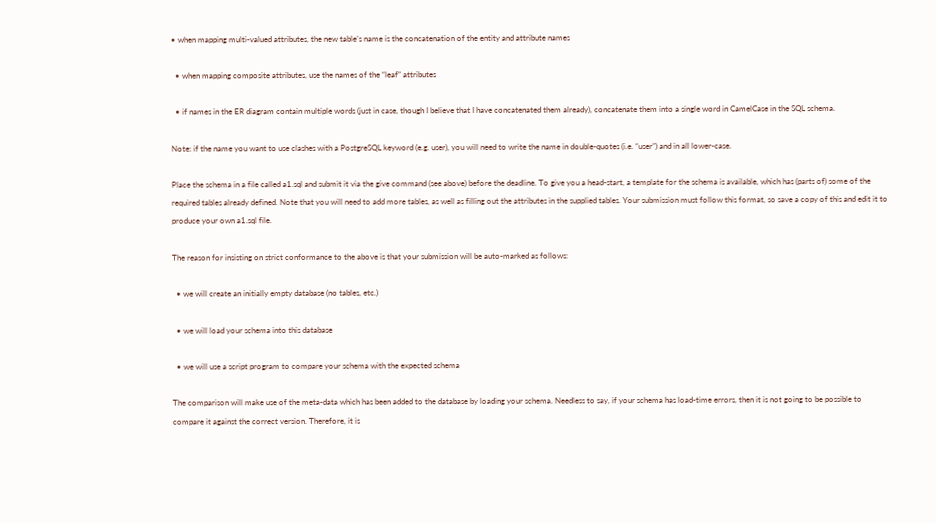• when mapping multi-valued attributes, the new table’s name is the concatenation of the entity and attribute names

  • when mapping composite attributes, use the names of the “leaf” attributes

  • if names in the ER diagram contain multiple words (just in case, though I believe that I have concatenated them already), concatenate them into a single word in CamelCase in the SQL schema.

Note: if the name you want to use clashes with a PostgreSQL keyword (e.g. user), you will need to write the name in double-quotes (i.e. “user”) and in all lower-case.

Place the schema in a file called a1.sql and submit it via the give command (see above) before the deadline. To give you a head-start, a template for the schema is available, which has (parts of) some of the required tables already defined. Note that you will need to add more tables, as well as filling out the attributes in the supplied tables. Your submission must follow this format, so save a copy of this and edit it to produce your own a1.sql file.

The reason for insisting on strict conformance to the above is that your submission will be auto-marked as follows:

  • we will create an initially empty database (no tables, etc.)

  • we will load your schema into this database

  • we will use a script program to compare your schema with the expected schema

The comparison will make use of the meta-data which has been added to the database by loading your schema. Needless to say, if your schema has load-time errors, then it is not going to be possible to compare it against the correct version. Therefore, it is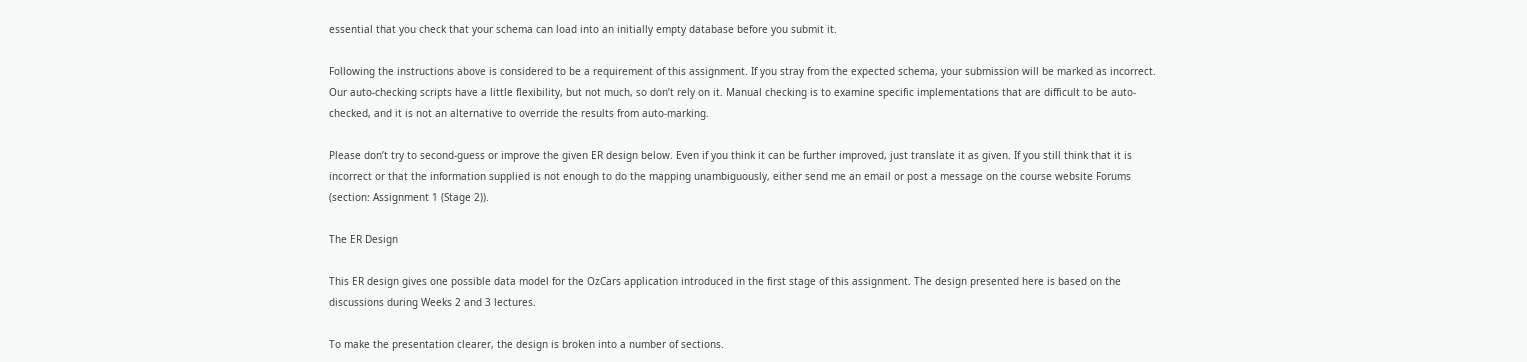essential that you check that your schema can load into an initially empty database before you submit it.

Following the instructions above is considered to be a requirement of this assignment. If you stray from the expected schema, your submission will be marked as incorrect. Our auto-checking scripts have a little flexibility, but not much, so don’t rely on it. Manual checking is to examine specific implementations that are difficult to be auto-checked, and it is not an alternative to override the results from auto-marking.

Please don’t try to second-guess or improve the given ER design below. Even if you think it can be further improved, just translate it as given. If you still think that it is incorrect or that the information supplied is not enough to do the mapping unambiguously, either send me an email or post a message on the course website Forums (section: Assignment 1 (Stage 2)).

The ER Design

This ER design gives one possible data model for the OzCars application introduced in the first stage of this assignment. The design presented here is based on the discussions during Weeks 2 and 3 lectures.

To make the presentation clearer, the design is broken into a number of sections.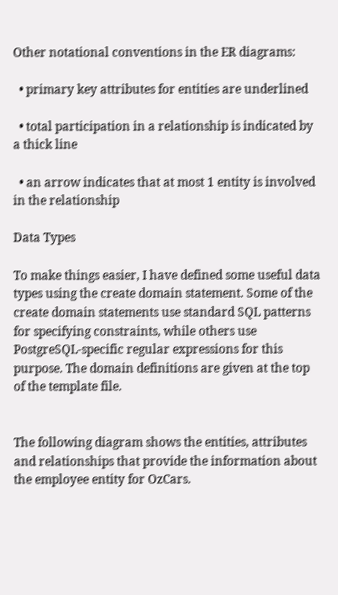Other notational conventions in the ER diagrams:

  • primary key attributes for entities are underlined

  • total participation in a relationship is indicated by a thick line

  • an arrow indicates that at most 1 entity is involved in the relationship

Data Types

To make things easier, I have defined some useful data types using the create domain statement. Some of the create domain statements use standard SQL patterns for specifying constraints, while others use PostgreSQL-specific regular expressions for this purpose. The domain definitions are given at the top of the template file.


The following diagram shows the entities, attributes and relationships that provide the information about the employee entity for OzCars.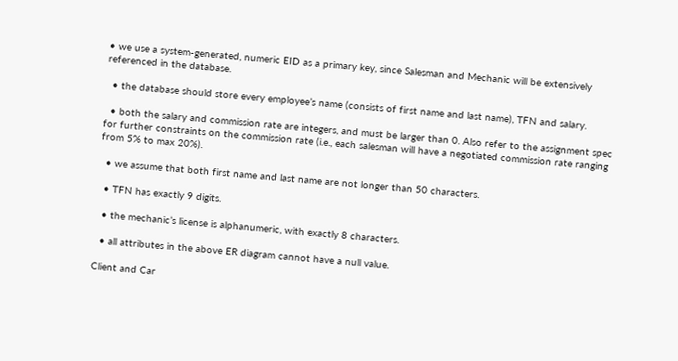• we use a system-generated, numeric EID as a primary key, since Salesman and Mechanic will be extensively referenced in the database.

  • the database should store every employee’s name (consists of first name and last name), TFN and salary.

  • both the salary and commission rate are integers, and must be larger than 0. Also refer to the assignment spec for further constraints on the commission rate (i.e., each salesman will have a negotiated commission rate ranging from 5% to max 20%).

  • we assume that both first name and last name are not longer than 50 characters.

  • TFN has exactly 9 digits.

  • the mechanic’s license is alphanumeric, with exactly 8 characters.

  • all attributes in the above ER diagram cannot have a null value.

Client and Car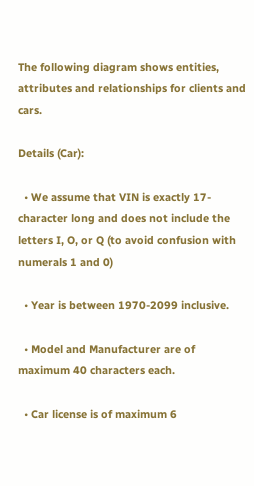The following diagram shows entities, attributes and relationships for clients and cars.

Details (Car):

  • We assume that VIN is exactly 17-character long and does not include the letters I, O, or Q (to avoid confusion with numerals 1 and 0)

  • Year is between 1970-2099 inclusive.

  • Model and Manufacturer are of maximum 40 characters each.

  • Car license is of maximum 6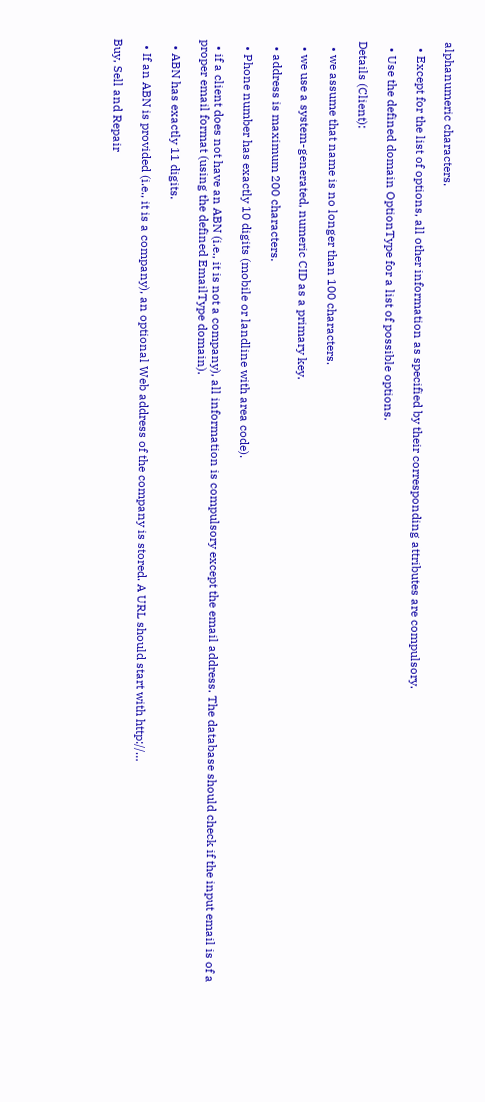alphanumeric characters.

  • Except for the list of options, all other information as specified by their corresponding attributes are compulsory.

  • Use the defined domain OptionType for a list of possible options.

Details (Client):

  • we assume that name is no longer than 100 characters.

  • we use a system-generated, numeric CID as a primary key.

  • address is maximum 200 characters.

  • Phone number has exactly 10 digits (mobile or landline with area code).

  • if a client does not have an ABN (i.e., it is not a company), all information is compulsory except the email address. The database should check if the input email is of a proper email format (using the defined EmailType domain).

  • ABN has exactly 11 digits.

  • If an ABN is provided (i.e., it is a company), an optional Web address of the company is stored. A URL should start with http://…

Buy, Sell and Repair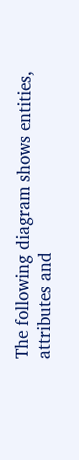The following diagram shows entities, attributes and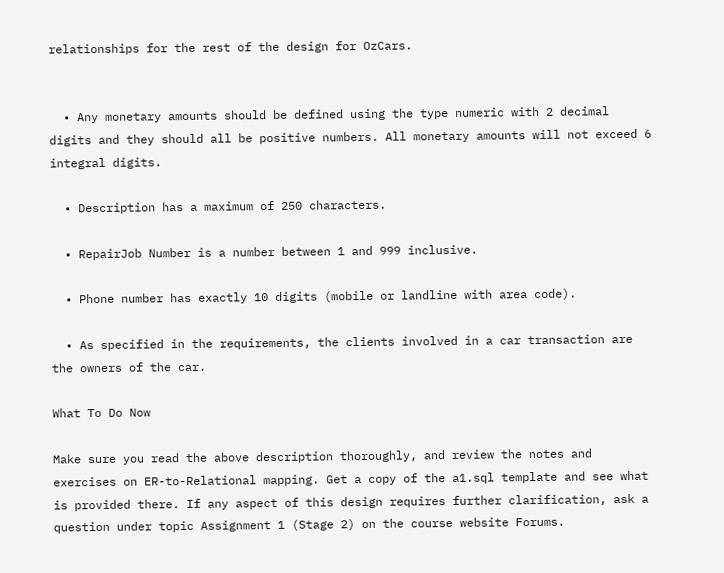relationships for the rest of the design for OzCars.


  • Any monetary amounts should be defined using the type numeric with 2 decimal digits and they should all be positive numbers. All monetary amounts will not exceed 6 integral digits.

  • Description has a maximum of 250 characters.

  • RepairJob Number is a number between 1 and 999 inclusive.

  • Phone number has exactly 10 digits (mobile or landline with area code).

  • As specified in the requirements, the clients involved in a car transaction are the owners of the car.

What To Do Now

Make sure you read the above description thoroughly, and review the notes and exercises on ER-to-Relational mapping. Get a copy of the a1.sql template and see what is provided there. If any aspect of this design requires further clarification, ask a question under topic Assignment 1 (Stage 2) on the course website Forums.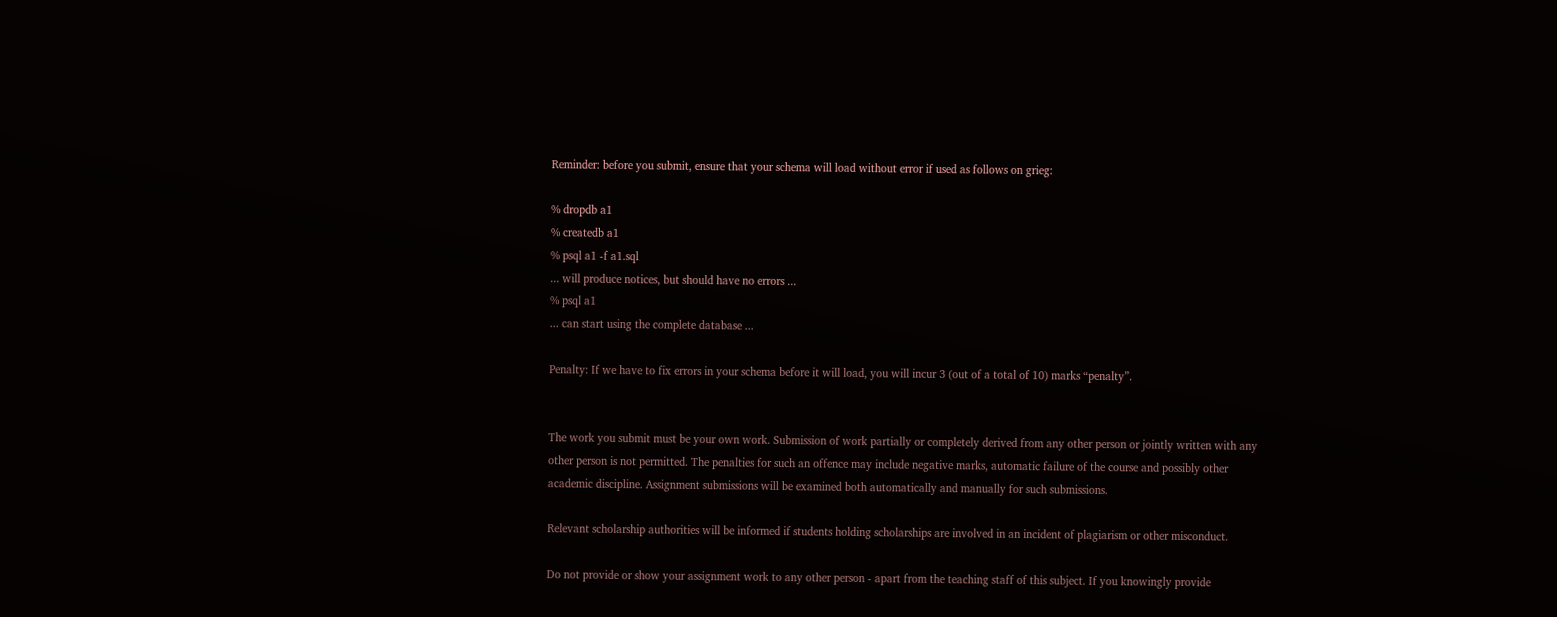Reminder: before you submit, ensure that your schema will load without error if used as follows on grieg:

% dropdb a1
% createdb a1
% psql a1 -f a1.sql
... will produce notices, but should have no errors ...
% psql a1
... can start using the complete database ...

Penalty: If we have to fix errors in your schema before it will load, you will incur 3 (out of a total of 10) marks “penalty”.


The work you submit must be your own work. Submission of work partially or completely derived from any other person or jointly written with any other person is not permitted. The penalties for such an offence may include negative marks, automatic failure of the course and possibly other academic discipline. Assignment submissions will be examined both automatically and manually for such submissions.

Relevant scholarship authorities will be informed if students holding scholarships are involved in an incident of plagiarism or other misconduct.

Do not provide or show your assignment work to any other person - apart from the teaching staff of this subject. If you knowingly provide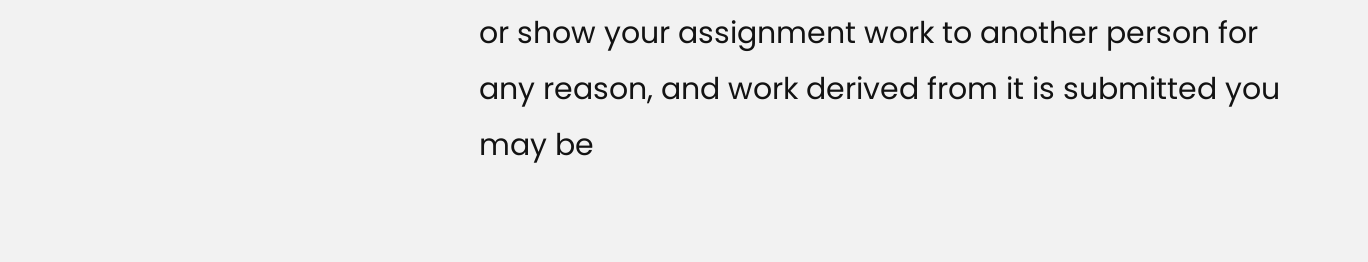or show your assignment work to another person for any reason, and work derived from it is submitted you may be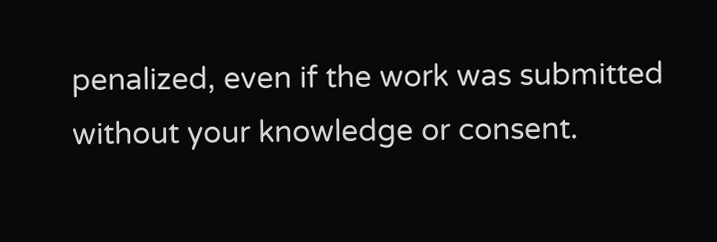penalized, even if the work was submitted without your knowledge or consent.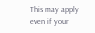This may apply even if your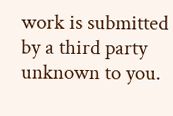work is submitted by a third party unknown to you.